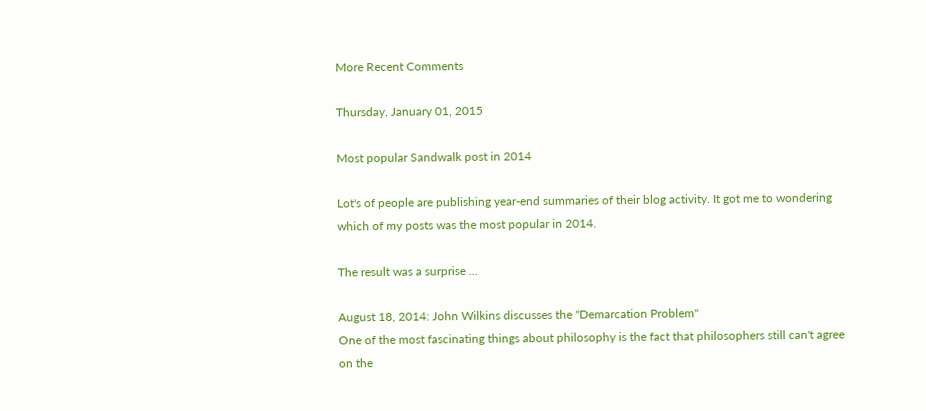More Recent Comments

Thursday, January 01, 2015

Most popular Sandwalk post in 2014

Lot's of people are publishing year-end summaries of their blog activity. It got me to wondering which of my posts was the most popular in 2014.

The result was a surprise ...

August 18, 2014: John Wilkins discusses the "Demarcation Problem"
One of the most fascinating things about philosophy is the fact that philosophers still can't agree on the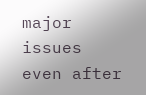major issues even after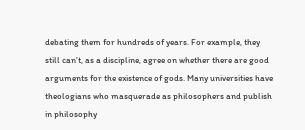debating them for hundreds of years. For example, they still can't, as a discipline, agree on whether there are good arguments for the existence of gods. Many universities have theologians who masquerade as philosophers and publish in philosophy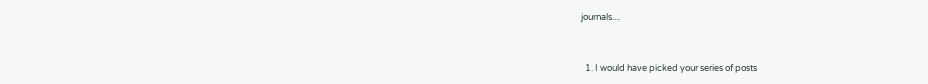journals....


  1. I would have picked your series of posts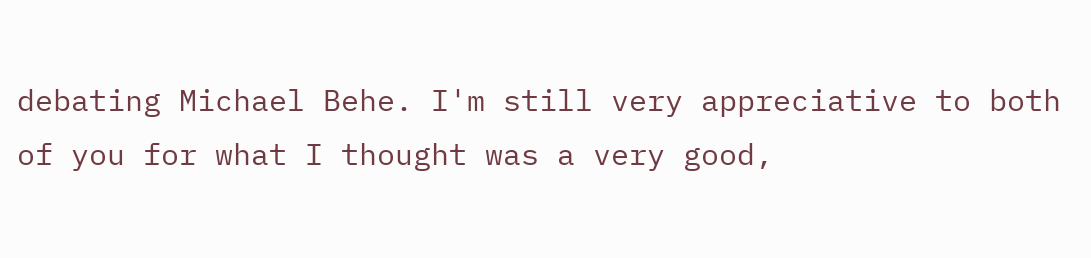debating Michael Behe. I'm still very appreciative to both of you for what I thought was a very good,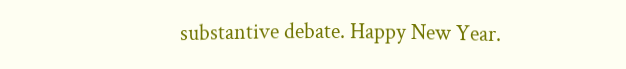substantive debate. Happy New Year.